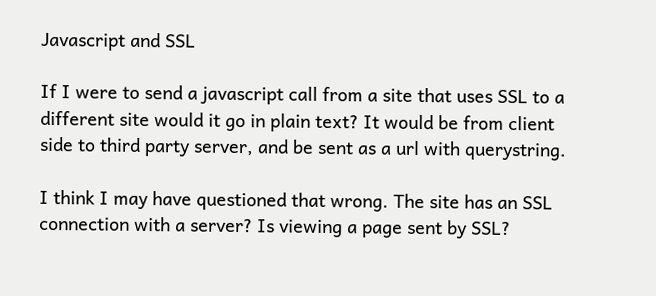Javascript and SSL

If I were to send a javascript call from a site that uses SSL to a different site would it go in plain text? It would be from client side to third party server, and be sent as a url with querystring.

I think I may have questioned that wrong. The site has an SSL connection with a server? Is viewing a page sent by SSL?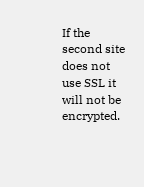If the second site does not use SSL it will not be encrypted.